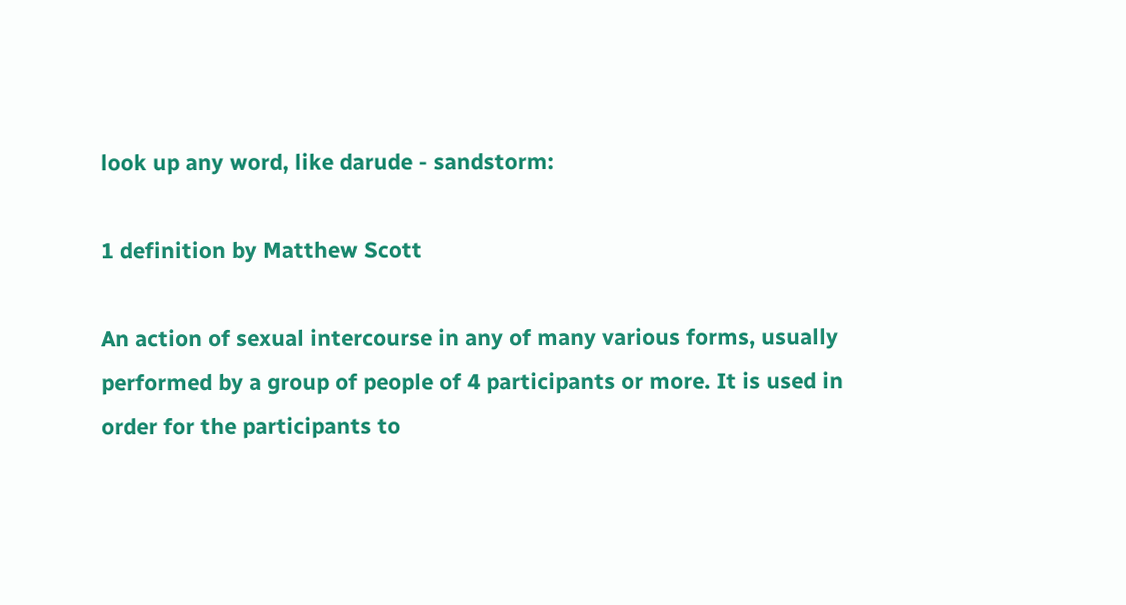look up any word, like darude - sandstorm:

1 definition by Matthew Scott

An action of sexual intercourse in any of many various forms, usually performed by a group of people of 4 participants or more. It is used in order for the participants to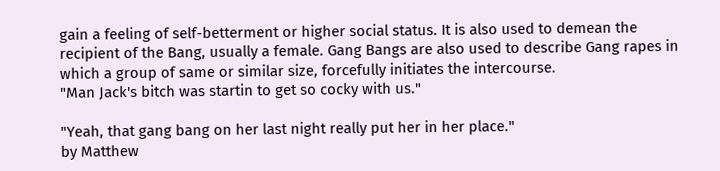gain a feeling of self-betterment or higher social status. It is also used to demean the recipient of the Bang, usually a female. Gang Bangs are also used to describe Gang rapes in which a group of same or similar size, forcefully initiates the intercourse.
"Man Jack's bitch was startin to get so cocky with us."

"Yeah, that gang bang on her last night really put her in her place."
by Matthew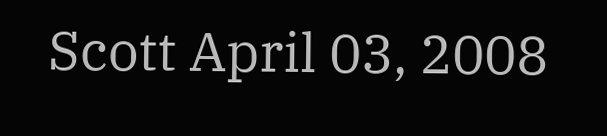Scott April 03, 2008